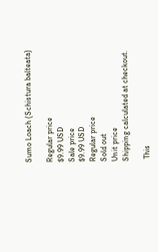Sumo Loach (Schistura balteata)

Regular price
$9.99 USD
Sale price
$9.99 USD
Regular price
Sold out
Unit price
Shipping calculated at checkout.

 This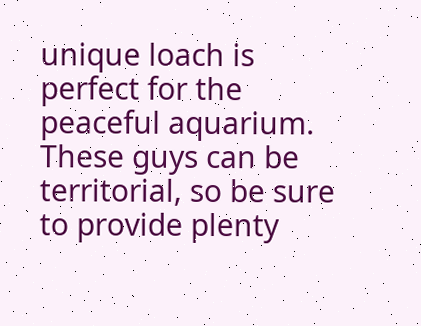unique loach is perfect for the peaceful aquarium. These guys can be territorial, so be sure to provide plenty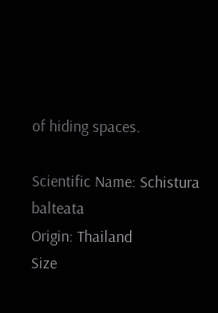of hiding spaces.

Scientific Name: Schistura balteata
Origin: Thailand
Size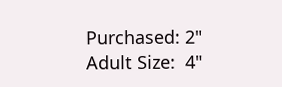Purchased: 2"
Adult Size:  4"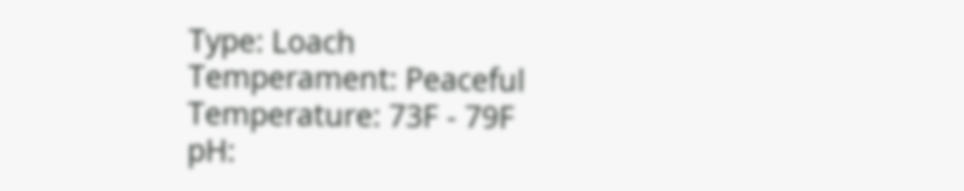Type: Loach
Temperament: Peaceful
Temperature: 73F - 79F
pH: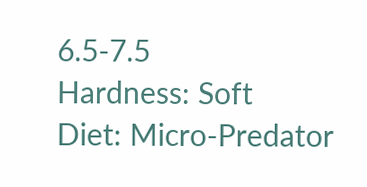6.5-7.5
Hardness: Soft
Diet: Micro-Predator